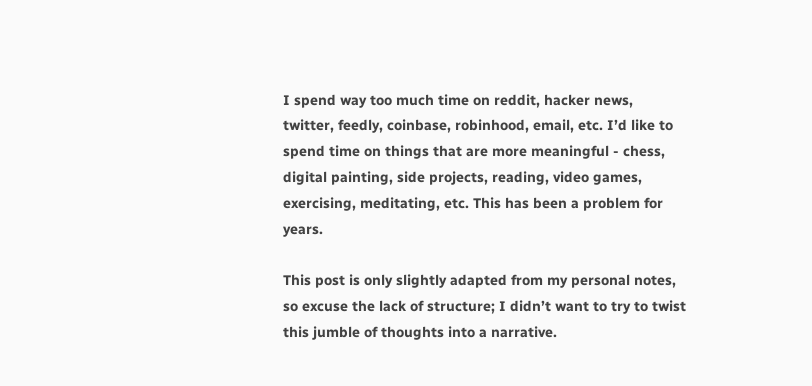I spend way too much time on reddit, hacker news, twitter, feedly, coinbase, robinhood, email, etc. I’d like to spend time on things that are more meaningful - chess, digital painting, side projects, reading, video games, exercising, meditating, etc. This has been a problem for years.

This post is only slightly adapted from my personal notes, so excuse the lack of structure; I didn’t want to try to twist this jumble of thoughts into a narrative.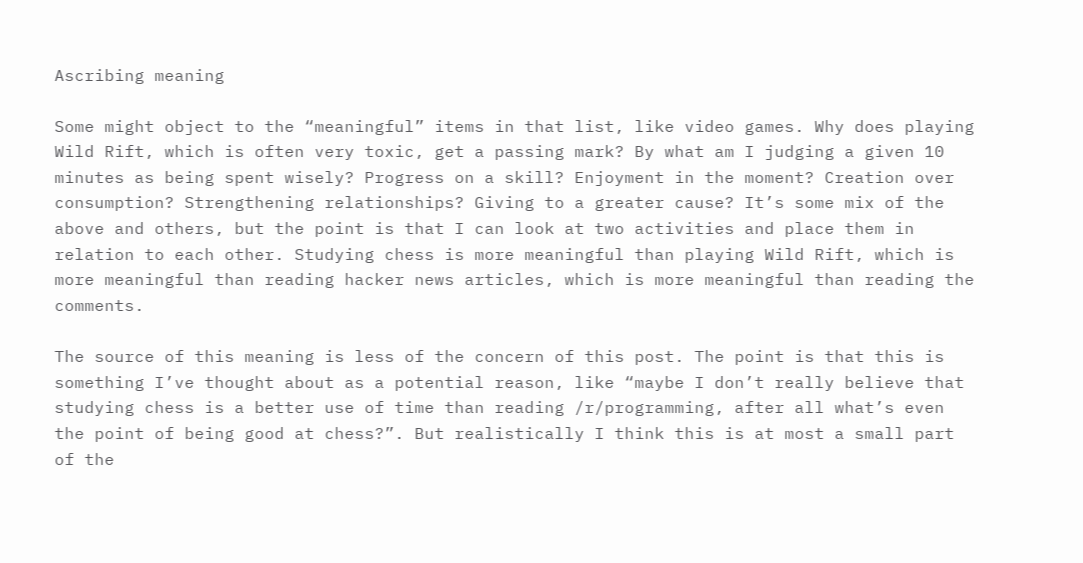Ascribing meaning

Some might object to the “meaningful” items in that list, like video games. Why does playing Wild Rift, which is often very toxic, get a passing mark? By what am I judging a given 10 minutes as being spent wisely? Progress on a skill? Enjoyment in the moment? Creation over consumption? Strengthening relationships? Giving to a greater cause? It’s some mix of the above and others, but the point is that I can look at two activities and place them in relation to each other. Studying chess is more meaningful than playing Wild Rift, which is more meaningful than reading hacker news articles, which is more meaningful than reading the comments.

The source of this meaning is less of the concern of this post. The point is that this is something I’ve thought about as a potential reason, like “maybe I don’t really believe that studying chess is a better use of time than reading /r/programming, after all what’s even the point of being good at chess?”. But realistically I think this is at most a small part of the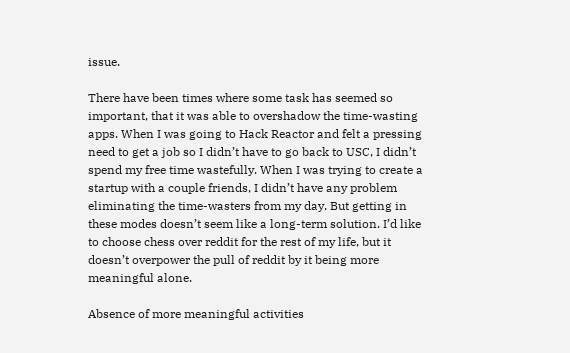issue.

There have been times where some task has seemed so important, that it was able to overshadow the time-wasting apps. When I was going to Hack Reactor and felt a pressing need to get a job so I didn’t have to go back to USC, I didn’t spend my free time wastefully. When I was trying to create a startup with a couple friends, I didn’t have any problem eliminating the time-wasters from my day. But getting in these modes doesn’t seem like a long-term solution. I’d like to choose chess over reddit for the rest of my life, but it doesn’t overpower the pull of reddit by it being more meaningful alone.

Absence of more meaningful activities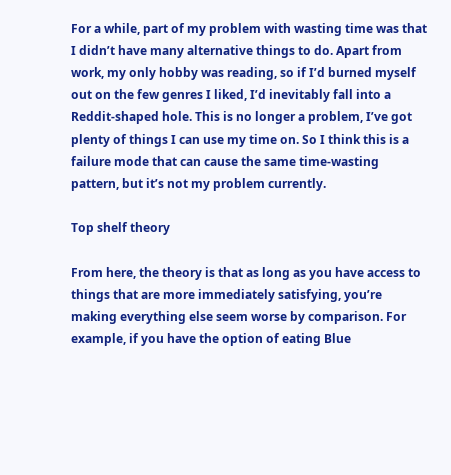For a while, part of my problem with wasting time was that I didn’t have many alternative things to do. Apart from work, my only hobby was reading, so if I’d burned myself out on the few genres I liked, I’d inevitably fall into a Reddit-shaped hole. This is no longer a problem, I’ve got plenty of things I can use my time on. So I think this is a failure mode that can cause the same time-wasting pattern, but it’s not my problem currently.

Top shelf theory

From here, the theory is that as long as you have access to things that are more immediately satisfying, you’re making everything else seem worse by comparison. For example, if you have the option of eating Blue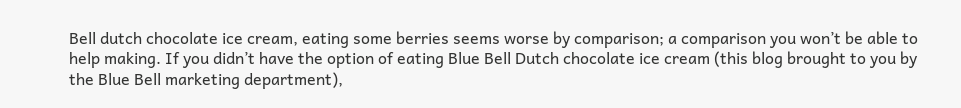Bell dutch chocolate ice cream, eating some berries seems worse by comparison; a comparison you won’t be able to help making. If you didn’t have the option of eating Blue Bell Dutch chocolate ice cream (this blog brought to you by the Blue Bell marketing department),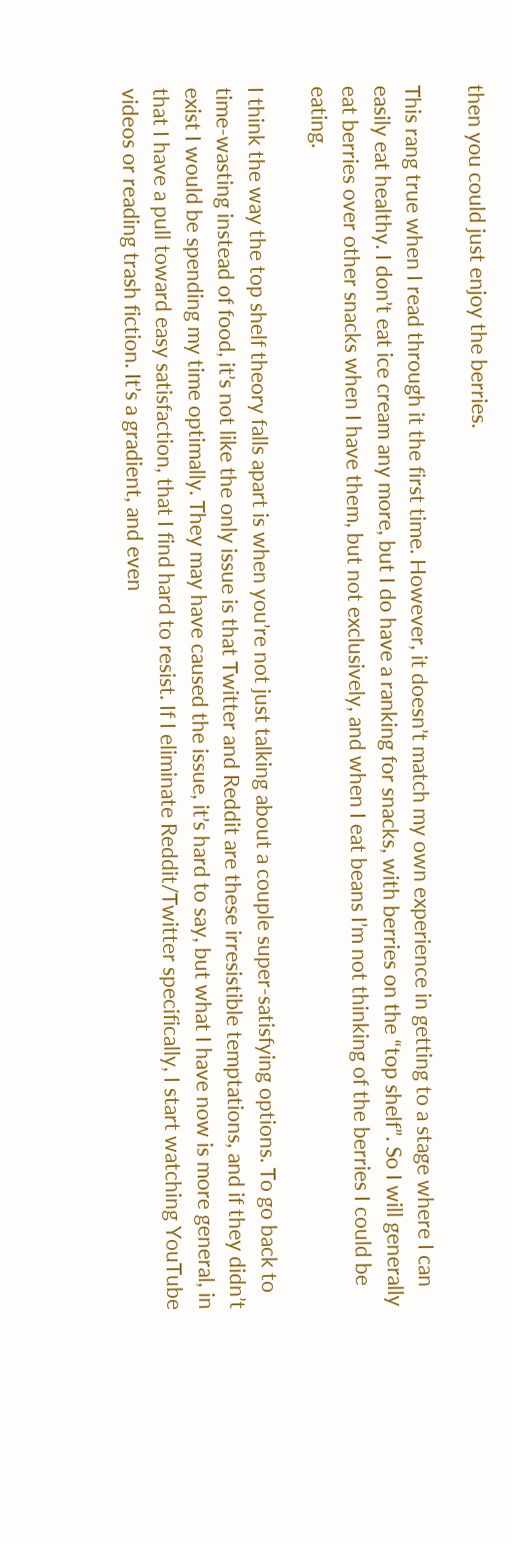then you could just enjoy the berries.

This rang true when I read through it the first time. However, it doesn’t match my own experience in getting to a stage where I can easily eat healthy. I don’t eat ice cream any more, but I do have a ranking for snacks, with berries on the “top shelf”. So I will generally eat berries over other snacks when I have them, but not exclusively, and when I eat beans I’m not thinking of the berries I could be eating.

I think the way the top shelf theory falls apart is when you’re not just talking about a couple super-satisfying options. To go back to time-wasting instead of food, it’s not like the only issue is that Twitter and Reddit are these irresistible temptations, and if they didn’t exist I would be spending my time optimally. They may have caused the issue, it’s hard to say, but what I have now is more general, in that I have a pull toward easy satisfaction, that I find hard to resist. If I eliminate Reddit/Twitter specifically, I start watching YouTube videos or reading trash fiction. It’s a gradient, and even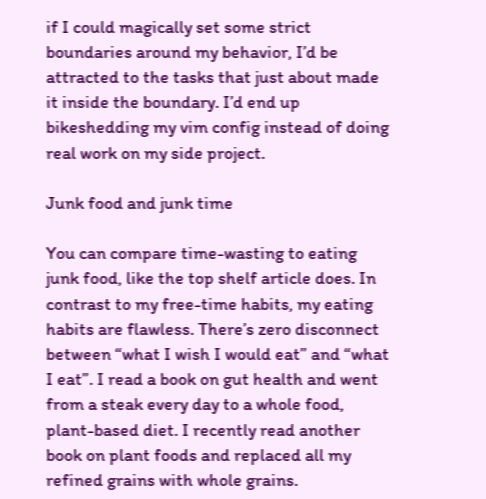if I could magically set some strict boundaries around my behavior, I’d be attracted to the tasks that just about made it inside the boundary. I’d end up bikeshedding my vim config instead of doing real work on my side project.

Junk food and junk time

You can compare time-wasting to eating junk food, like the top shelf article does. In contrast to my free-time habits, my eating habits are flawless. There’s zero disconnect between “what I wish I would eat” and “what I eat”. I read a book on gut health and went from a steak every day to a whole food, plant-based diet. I recently read another book on plant foods and replaced all my refined grains with whole grains.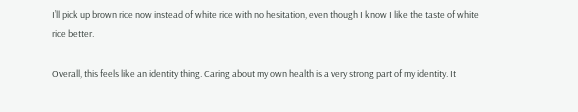I’ll pick up brown rice now instead of white rice with no hesitation, even though I know I like the taste of white rice better.

Overall, this feels like an identity thing. Caring about my own health is a very strong part of my identity. It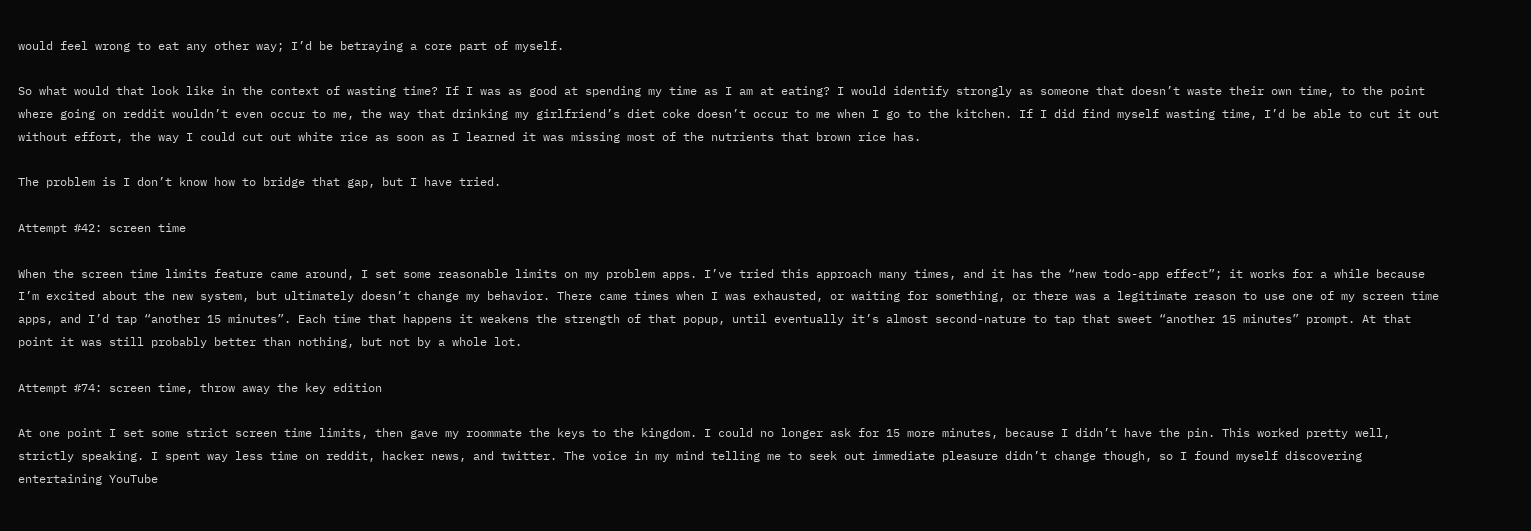would feel wrong to eat any other way; I’d be betraying a core part of myself.

So what would that look like in the context of wasting time? If I was as good at spending my time as I am at eating? I would identify strongly as someone that doesn’t waste their own time, to the point where going on reddit wouldn’t even occur to me, the way that drinking my girlfriend’s diet coke doesn’t occur to me when I go to the kitchen. If I did find myself wasting time, I’d be able to cut it out without effort, the way I could cut out white rice as soon as I learned it was missing most of the nutrients that brown rice has.

The problem is I don’t know how to bridge that gap, but I have tried.

Attempt #42: screen time

When the screen time limits feature came around, I set some reasonable limits on my problem apps. I’ve tried this approach many times, and it has the “new todo-app effect”; it works for a while because I’m excited about the new system, but ultimately doesn’t change my behavior. There came times when I was exhausted, or waiting for something, or there was a legitimate reason to use one of my screen time apps, and I’d tap “another 15 minutes”. Each time that happens it weakens the strength of that popup, until eventually it’s almost second-nature to tap that sweet “another 15 minutes” prompt. At that point it was still probably better than nothing, but not by a whole lot.

Attempt #74: screen time, throw away the key edition

At one point I set some strict screen time limits, then gave my roommate the keys to the kingdom. I could no longer ask for 15 more minutes, because I didn’t have the pin. This worked pretty well, strictly speaking. I spent way less time on reddit, hacker news, and twitter. The voice in my mind telling me to seek out immediate pleasure didn’t change though, so I found myself discovering entertaining YouTube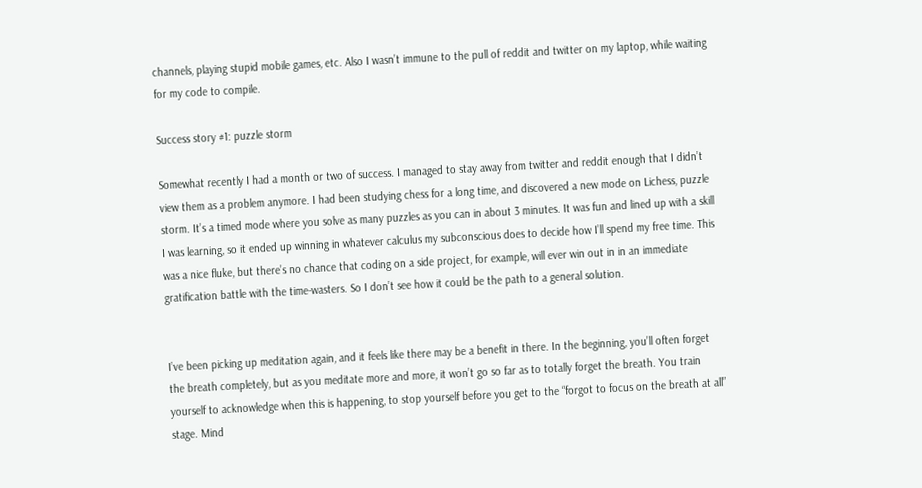channels, playing stupid mobile games, etc. Also I wasn’t immune to the pull of reddit and twitter on my laptop, while waiting for my code to compile.

Success story #1: puzzle storm

Somewhat recently I had a month or two of success. I managed to stay away from twitter and reddit enough that I didn’t view them as a problem anymore. I had been studying chess for a long time, and discovered a new mode on Lichess, puzzle storm. It’s a timed mode where you solve as many puzzles as you can in about 3 minutes. It was fun and lined up with a skill I was learning, so it ended up winning in whatever calculus my subconscious does to decide how I’ll spend my free time. This was a nice fluke, but there’s no chance that coding on a side project, for example, will ever win out in in an immediate gratification battle with the time-wasters. So I don’t see how it could be the path to a general solution.


I’ve been picking up meditation again, and it feels like there may be a benefit in there. In the beginning, you’ll often forget the breath completely, but as you meditate more and more, it won’t go so far as to totally forget the breath. You train yourself to acknowledge when this is happening, to stop yourself before you get to the “forgot to focus on the breath at all” stage. Mind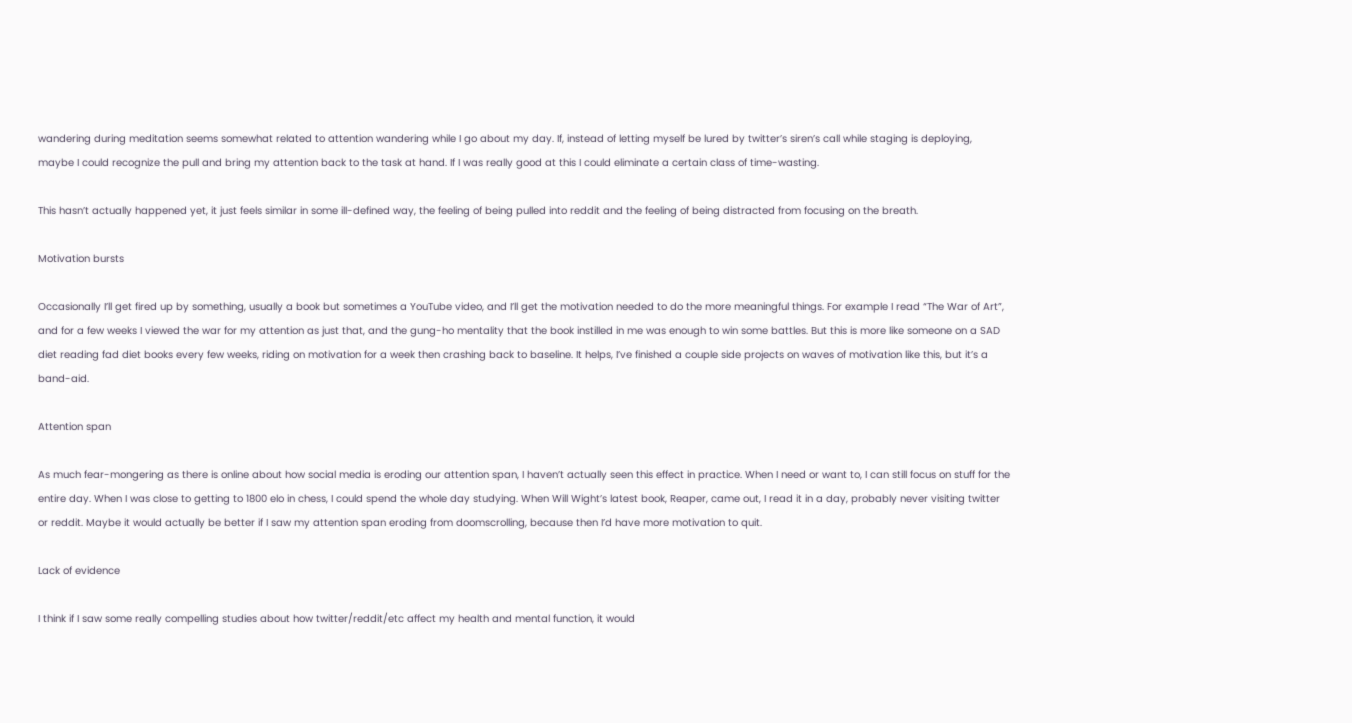wandering during meditation seems somewhat related to attention wandering while I go about my day. If, instead of letting myself be lured by twitter’s siren’s call while staging is deploying, maybe I could recognize the pull and bring my attention back to the task at hand. If I was really good at this I could eliminate a certain class of time-wasting.

This hasn’t actually happened yet, it just feels similar in some ill-defined way, the feeling of being pulled into reddit and the feeling of being distracted from focusing on the breath.

Motivation bursts

Occasionally I’ll get fired up by something, usually a book but sometimes a YouTube video, and I’ll get the motivation needed to do the more meaningful things. For example I read “The War of Art”, and for a few weeks I viewed the war for my attention as just that, and the gung-ho mentality that the book instilled in me was enough to win some battles. But this is more like someone on a SAD diet reading fad diet books every few weeks, riding on motivation for a week then crashing back to baseline. It helps, I’ve finished a couple side projects on waves of motivation like this, but it’s a band-aid.

Attention span

As much fear-mongering as there is online about how social media is eroding our attention span, I haven’t actually seen this effect in practice. When I need or want to, I can still focus on stuff for the entire day. When I was close to getting to 1800 elo in chess, I could spend the whole day studying. When Will Wight’s latest book, Reaper, came out, I read it in a day, probably never visiting twitter or reddit. Maybe it would actually be better if I saw my attention span eroding from doomscrolling, because then I’d have more motivation to quit.

Lack of evidence

I think if I saw some really compelling studies about how twitter/reddit/etc affect my health and mental function, it would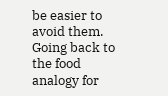be easier to avoid them. Going back to the food analogy for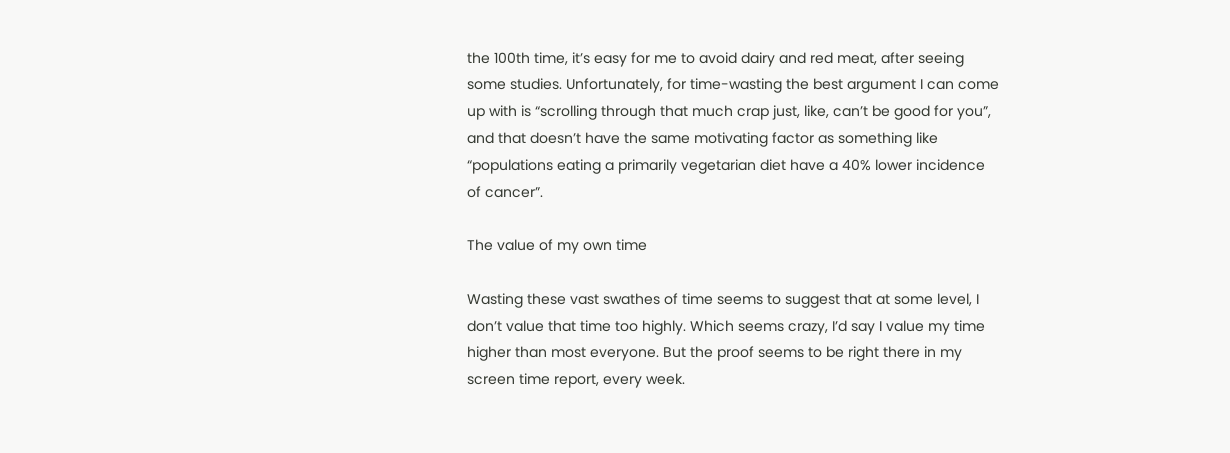the 100th time, it’s easy for me to avoid dairy and red meat, after seeing some studies. Unfortunately, for time-wasting the best argument I can come up with is “scrolling through that much crap just, like, can’t be good for you”, and that doesn’t have the same motivating factor as something like “populations eating a primarily vegetarian diet have a 40% lower incidence of cancer”.

The value of my own time

Wasting these vast swathes of time seems to suggest that at some level, I don’t value that time too highly. Which seems crazy, I’d say I value my time higher than most everyone. But the proof seems to be right there in my screen time report, every week.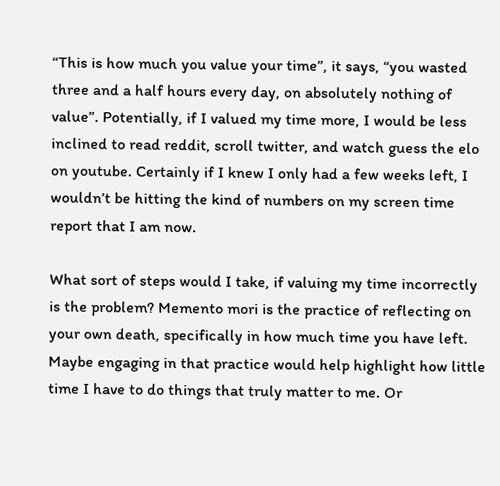“This is how much you value your time”, it says, “you wasted three and a half hours every day, on absolutely nothing of value”. Potentially, if I valued my time more, I would be less inclined to read reddit, scroll twitter, and watch guess the elo on youtube. Certainly if I knew I only had a few weeks left, I wouldn’t be hitting the kind of numbers on my screen time report that I am now.

What sort of steps would I take, if valuing my time incorrectly is the problem? Memento mori is the practice of reflecting on your own death, specifically in how much time you have left. Maybe engaging in that practice would help highlight how little time I have to do things that truly matter to me. Or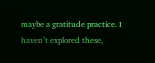maybe a gratitude practice. I haven’t explored these,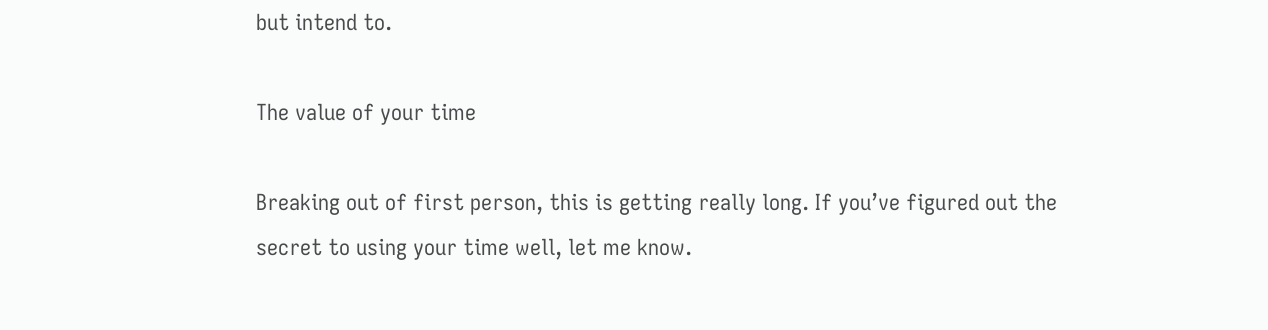but intend to.

The value of your time

Breaking out of first person, this is getting really long. If you’ve figured out the secret to using your time well, let me know.